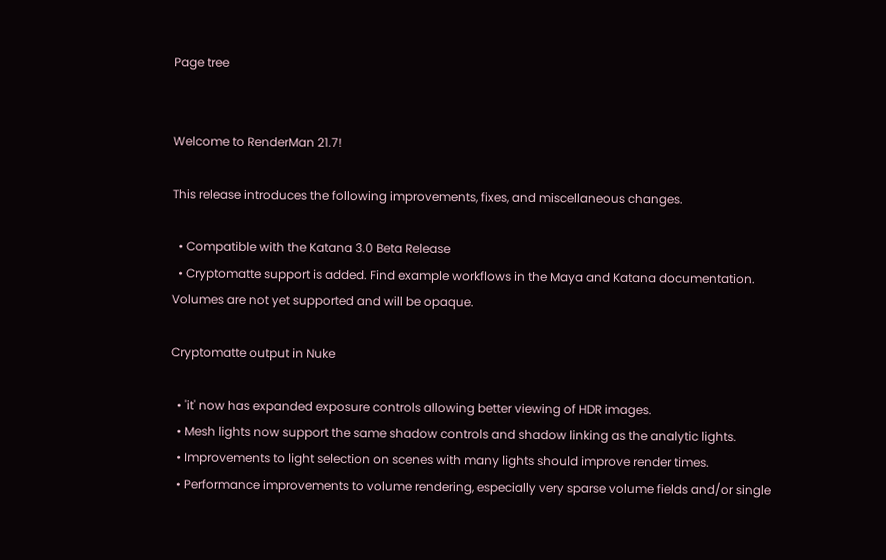Page tree


Welcome to RenderMan 21.7!

This release introduces the following improvements, fixes, and miscellaneous changes.

  • Compatible with the Katana 3.0 Beta Release
  • Cryptomatte support is added. Find example workflows in the Maya and Katana documentation. Volumes are not yet supported and will be opaque.

Cryptomatte output in Nuke

  • 'it' now has expanded exposure controls allowing better viewing of HDR images.
  • Mesh lights now support the same shadow controls and shadow linking as the analytic lights.
  • Improvements to light selection on scenes with many lights should improve render times.
  • Performance improvements to volume rendering, especially very sparse volume fields and/or single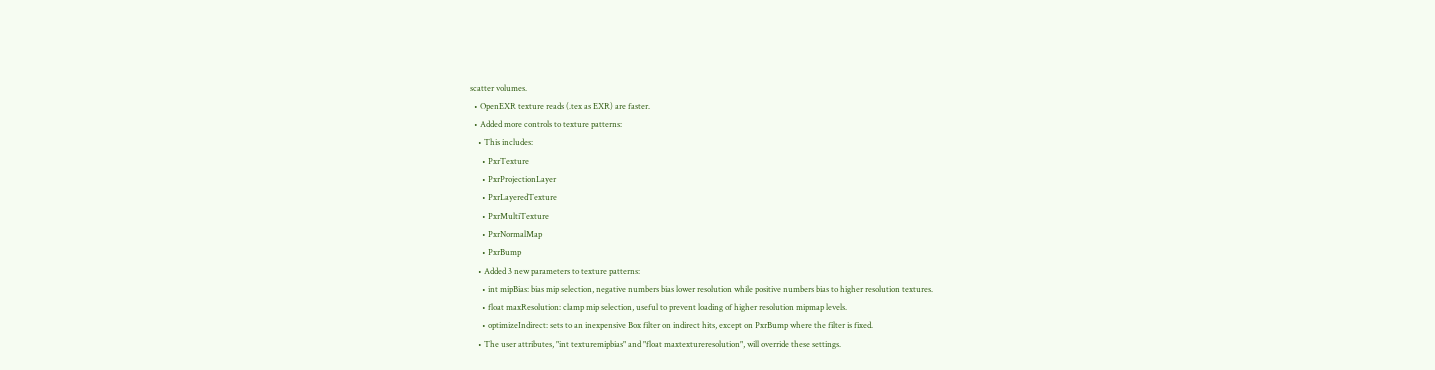scatter volumes.
  • OpenEXR texture reads (.tex as EXR) are faster.
  • Added more controls to texture patterns:
    • This includes:
      • PxrTexture
      • PxrProjectionLayer
      • PxrLayeredTexture
      • PxrMultiTexture
      • PxrNormalMap
      • PxrBump
    • Added 3 new parameters to texture patterns:
      • int mipBias: bias mip selection, negative numbers bias lower resolution while positive numbers bias to higher resolution textures.
      • float maxResolution: clamp mip selection, useful to prevent loading of higher resolution mipmap levels.
      • optimizeIndirect: sets to an inexpensive Box filter on indirect hits, except on PxrBump where the filter is fixed.
    • The user attributes, "int texturemipbias" and "float maxtextureresolution", will override these settings.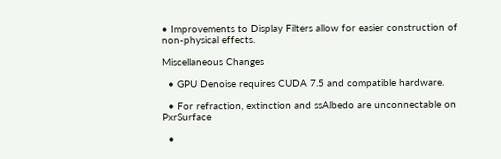• Improvements to Display Filters allow for easier construction of non-physical effects.

Miscellaneous Changes

  • GPU Denoise requires CUDA 7.5 and compatible hardware.

  • For refraction, extinction and ssAlbedo are unconnectable on PxrSurface

  •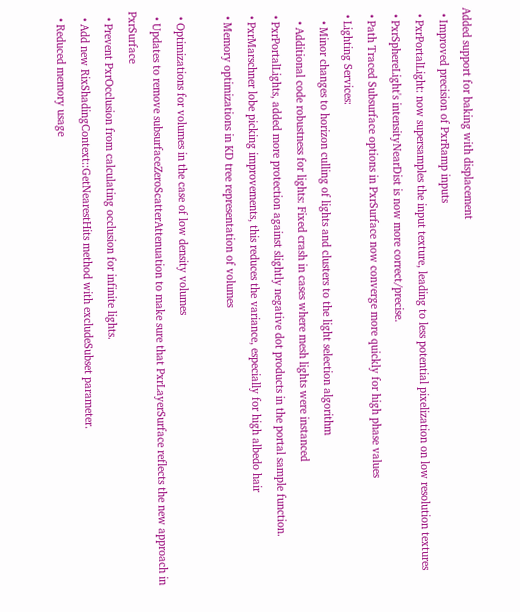Added support for baking with displacement
  • Improved precision of PxrRamp inputs
  • PxrPortalLight: now supersamples the input texture, leading to less potential pixelization on low resolution textures
  • PxrSphereLight's intensityNearDist is now more correct/precise.
  • Path Traced Subsurface options in PxrSurface now converge more quickly for high phase values
  • Lighting Services:
    • Minor changes to horizon culling of lights and clusters to the light selection algorithm
    • Additional code robustness for lights: Fixed crash in cases where mesh lights were instanced
  • PxrPortalLights, added more protection against slightly negative dot products in the portal sample function.
  • PxrMarschner lobe picking improvements, this reduces the variance, especially for high albedo hair
  • Memory optimizations in KD tree representation of volumes

  • Optimizations for volumes in the case of low density volumes
  • Updates to remove subsurfaceZeroScatterAttenuation to make sure that PxrLayerSurface reflects the new approach in PxrSurface
  • Prevent PxrOcclusion from calculating occlusion for infinite lights.
  • Add new RixShadingContext::GetNearestHits method with excludeSubset parameter.
  • Reduced memory usage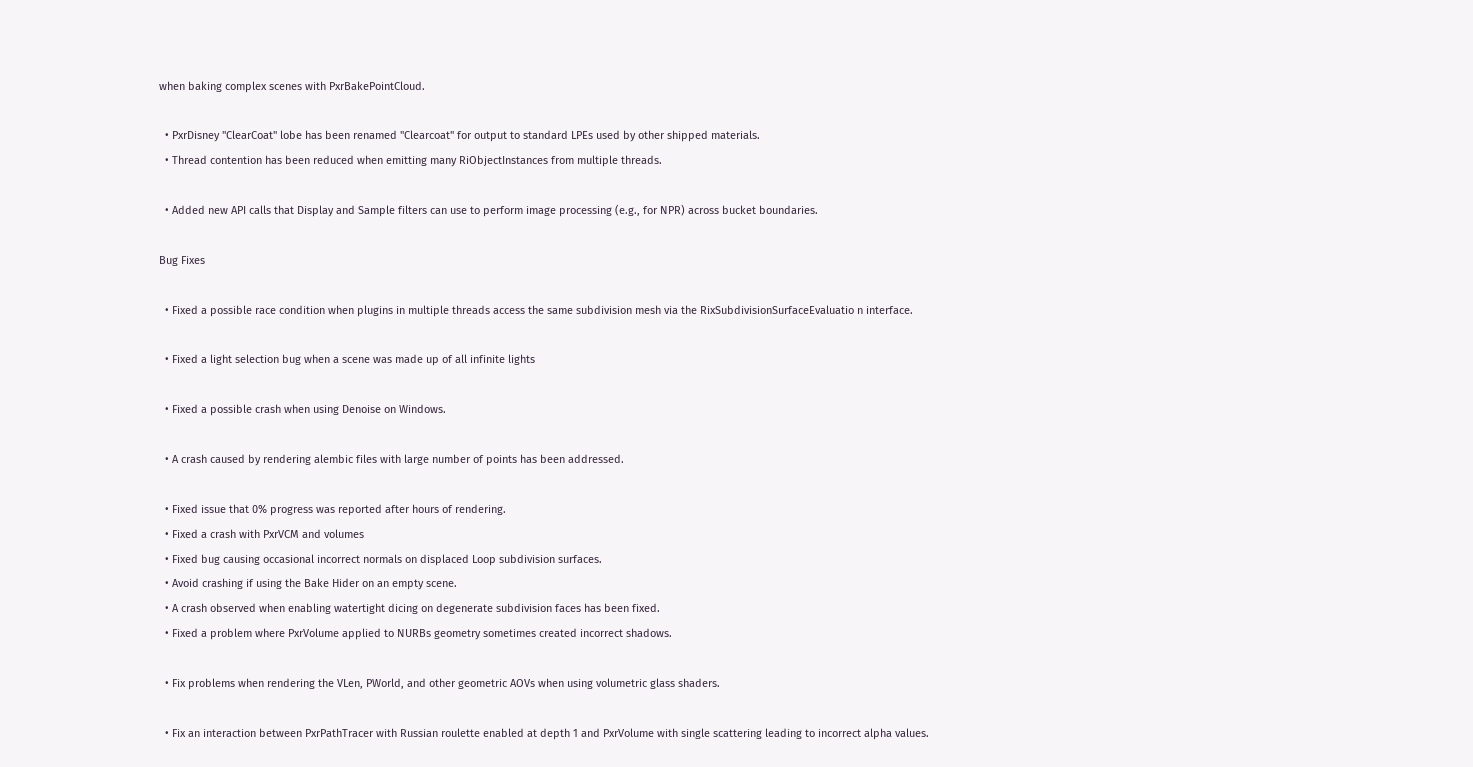when baking complex scenes with PxrBakePointCloud.

  • PxrDisney "ClearCoat" lobe has been renamed "Clearcoat" for output to standard LPEs used by other shipped materials.
  • Thread contention has been reduced when emitting many RiObjectInstances from multiple threads.

  • Added new API calls that Display and Sample filters can use to perform image processing (e.g., for NPR) across bucket boundaries.

Bug Fixes

  • Fixed a possible race condition when plugins in multiple threads access the same subdivision mesh via the RixSubdivisionSurfaceEvaluatio n interface.

  • Fixed a light selection bug when a scene was made up of all infinite lights

  • Fixed a possible crash when using Denoise on Windows.

  • A crash caused by rendering alembic files with large number of points has been addressed.

  • Fixed issue that 0% progress was reported after hours of rendering.
  • Fixed a crash with PxrVCM and volumes
  • Fixed bug causing occasional incorrect normals on displaced Loop subdivision surfaces.
  • Avoid crashing if using the Bake Hider on an empty scene.
  • A crash observed when enabling watertight dicing on degenerate subdivision faces has been fixed.
  • Fixed a problem where PxrVolume applied to NURBs geometry sometimes created incorrect shadows.

  • Fix problems when rendering the VLen, PWorld, and other geometric AOVs when using volumetric glass shaders.

  • Fix an interaction between PxrPathTracer with Russian roulette enabled at depth 1 and PxrVolume with single scattering leading to incorrect alpha values.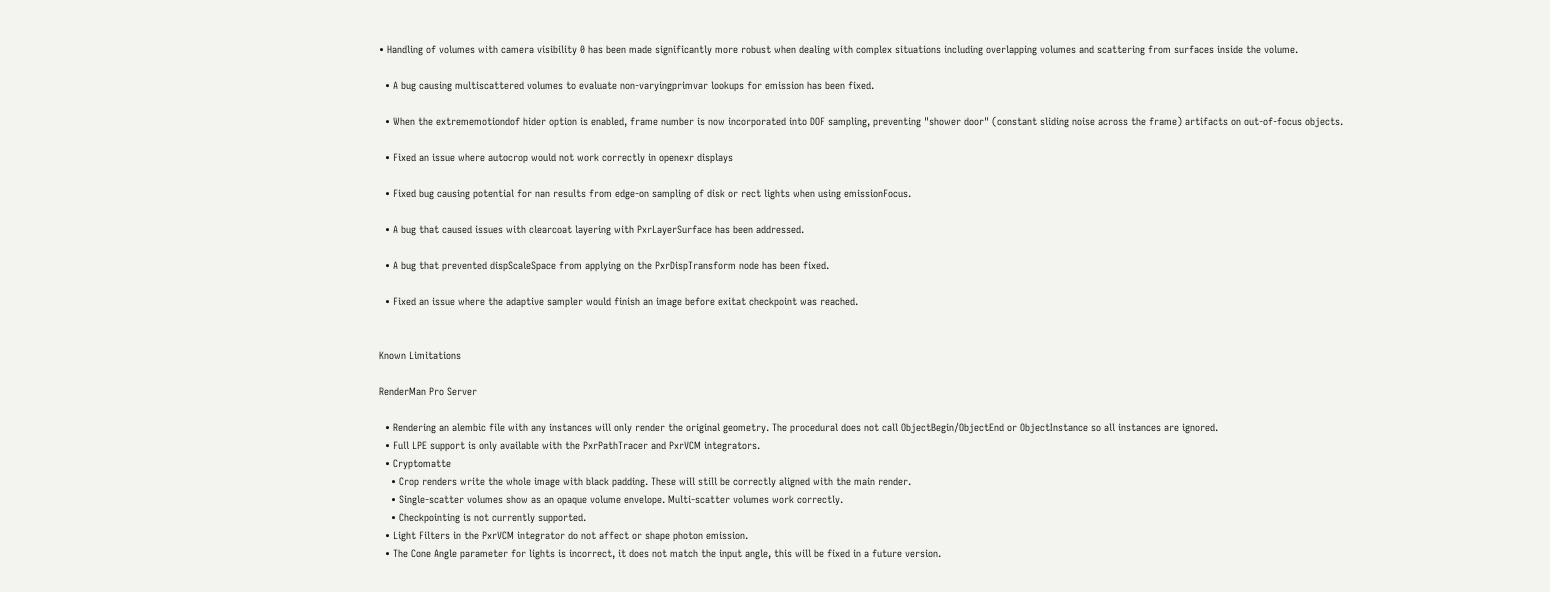• Handling of volumes with camera visibility 0 has been made significantly more robust when dealing with complex situations including overlapping volumes and scattering from surfaces inside the volume.

  • A bug causing multiscattered volumes to evaluate non-varyingprimvar lookups for emission has been fixed.

  • When the extrememotiondof hider option is enabled, frame number is now incorporated into DOF sampling, preventing "shower door" (constant sliding noise across the frame) artifacts on out-of-focus objects.

  • Fixed an issue where autocrop would not work correctly in openexr displays

  • Fixed bug causing potential for nan results from edge-on sampling of disk or rect lights when using emissionFocus.

  • A bug that caused issues with clearcoat layering with PxrLayerSurface has been addressed.

  • A bug that prevented dispScaleSpace from applying on the PxrDispTransform node has been fixed.

  • Fixed an issue where the adaptive sampler would finish an image before exitat checkpoint was reached.


Known Limitations

RenderMan Pro Server

  • Rendering an alembic file with any instances will only render the original geometry. The procedural does not call ObjectBegin/ObjectEnd or ObjectInstance so all instances are ignored.
  • Full LPE support is only available with the PxrPathTracer and PxrVCM integrators.
  • Cryptomatte
    • Crop renders write the whole image with black padding. These will still be correctly aligned with the main render.
    • Single-scatter volumes show as an opaque volume envelope. Multi-scatter volumes work correctly.
    • Checkpointing is not currently supported.
  • Light Filters in the PxrVCM integrator do not affect or shape photon emission.
  • The Cone Angle parameter for lights is incorrect, it does not match the input angle, this will be fixed in a future version.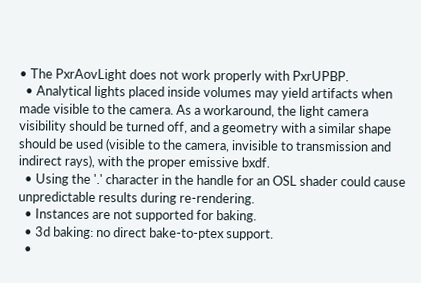• The PxrAovLight does not work properly with PxrUPBP.
  • Analytical lights placed inside volumes may yield artifacts when made visible to the camera. As a workaround, the light camera visibility should be turned off, and a geometry with a similar shape should be used (visible to the camera, invisible to transmission and indirect rays), with the proper emissive bxdf.
  • Using the '.' character in the handle for an OSL shader could cause unpredictable results during re-rendering.
  • Instances are not supported for baking.
  • 3d baking: no direct bake-to-ptex support.
  •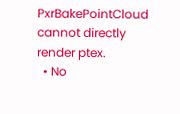PxrBakePointCloud cannot directly render ptex.
  • No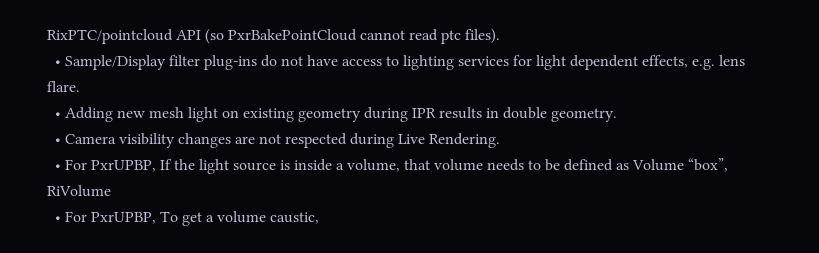RixPTC/pointcloud API (so PxrBakePointCloud cannot read ptc files).
  • Sample/Display filter plug-ins do not have access to lighting services for light dependent effects, e.g. lens flare.
  • Adding new mesh light on existing geometry during IPR results in double geometry.
  • Camera visibility changes are not respected during Live Rendering.
  • For PxrUPBP, If the light source is inside a volume, that volume needs to be defined as Volume “box”, RiVolume
  • For PxrUPBP, To get a volume caustic,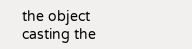the object casting the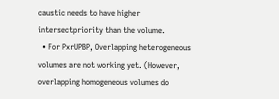caustic needs to have higher intersectpriority than the volume.
  • For PxrUPBP, Overlapping heterogeneous volumes are not working yet. (However, overlapping homogeneous volumes do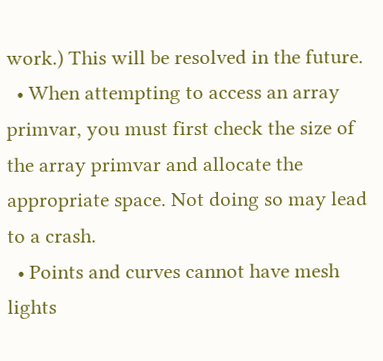work.) This will be resolved in the future.
  • When attempting to access an array primvar, you must first check the size of the array primvar and allocate the appropriate space. Not doing so may lead to a crash.
  • Points and curves cannot have mesh lights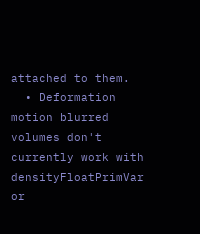attached to them.
  • Deformation motion blurred volumes don't currently work with densityFloatPrimVar or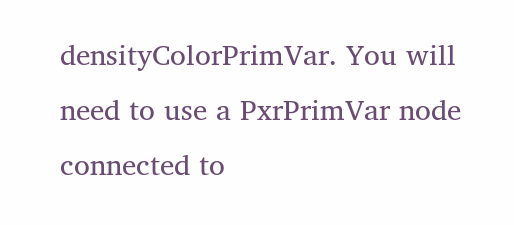densityColorPrimVar. You will need to use a PxrPrimVar node connected to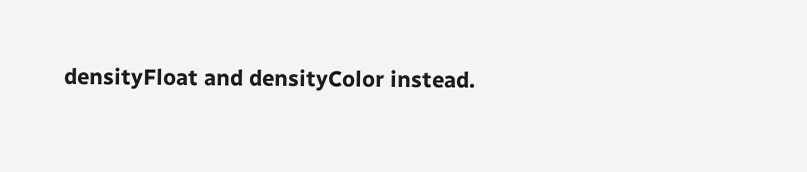densityFloat and densityColor instead.